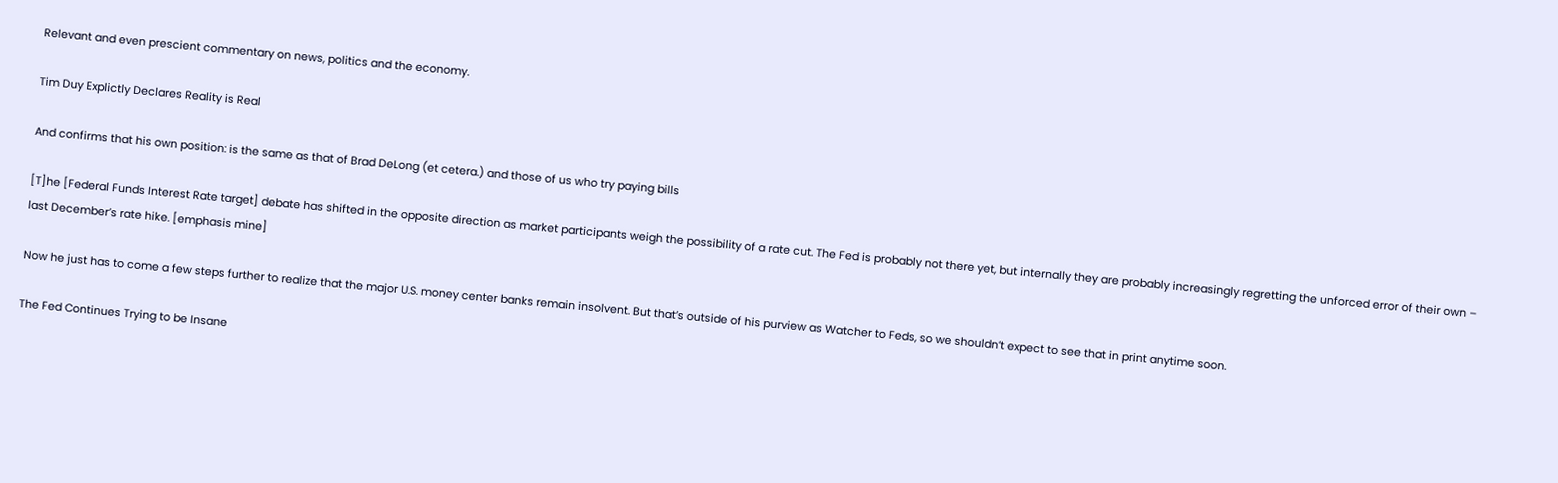Relevant and even prescient commentary on news, politics and the economy.

Tim Duy Explictly Declares Reality is Real

And confirms that his own position: is the same as that of Brad DeLong (et cetera.) and those of us who try paying bills

[T]he [Federal Funds Interest Rate target] debate has shifted in the opposite direction as market participants weigh the possibility of a rate cut. The Fed is probably not there yet, but internally they are probably increasingly regretting the unforced error of their own – last December’s rate hike. [emphasis mine]

Now he just has to come a few steps further to realize that the major U.S. money center banks remain insolvent. But that’s outside of his purview as Watcher to Feds, so we shouldn’t expect to see that in print anytime soon.

The Fed Continues Trying to be Insane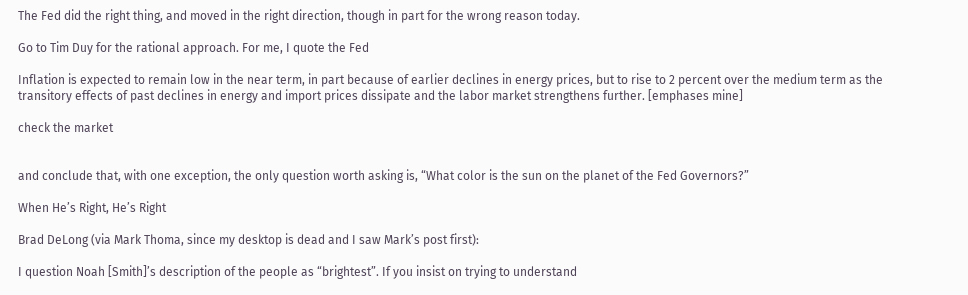The Fed did the right thing, and moved in the right direction, though in part for the wrong reason today.

Go to Tim Duy for the rational approach. For me, I quote the Fed

Inflation is expected to remain low in the near term, in part because of earlier declines in energy prices, but to rise to 2 percent over the medium term as the transitory effects of past declines in energy and import prices dissipate and the labor market strengthens further. [emphases mine]

check the market


and conclude that, with one exception, the only question worth asking is, “What color is the sun on the planet of the Fed Governors?”

When He’s Right, He’s Right

Brad DeLong (via Mark Thoma, since my desktop is dead and I saw Mark’s post first):

I question Noah [Smith]’s description of the people as “brightest”. If you insist on trying to understand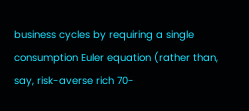business cycles by requiring a single consumption Euler equation (rather than, say, risk-averse rich 70-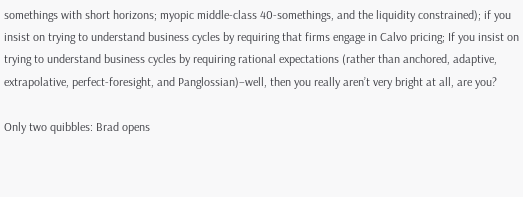somethings with short horizons; myopic middle-class 40-somethings, and the liquidity constrained); if you insist on trying to understand business cycles by requiring that firms engage in Calvo pricing; If you insist on trying to understand business cycles by requiring rational expectations (rather than anchored, adaptive, extrapolative, perfect-foresight, and Panglossian)–well, then you really aren’t very bright at all, are you?

Only two quibbles: Brad opens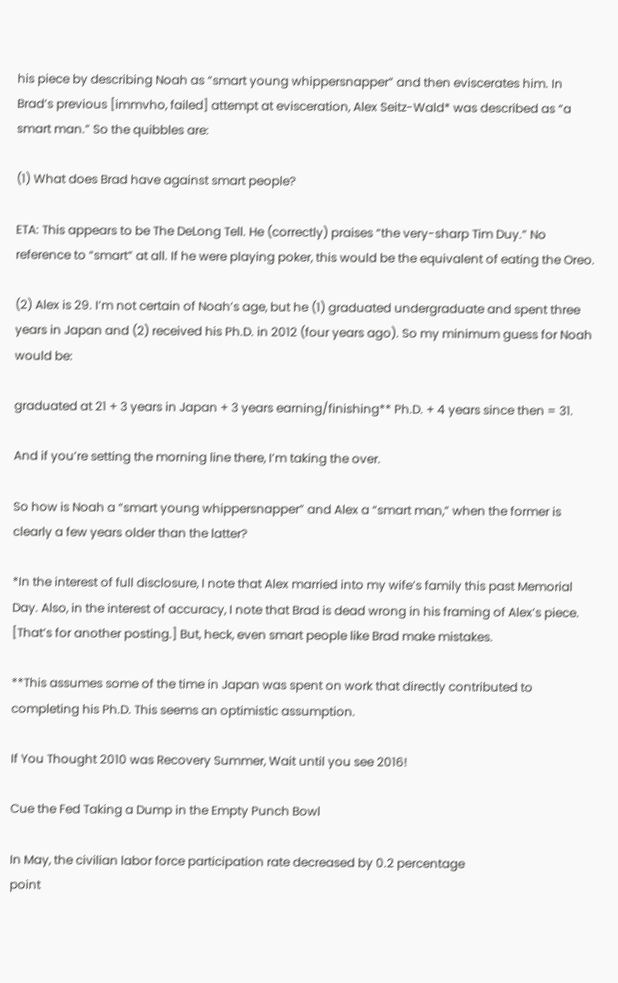his piece by describing Noah as “smart young whippersnapper” and then eviscerates him. In Brad’s previous [immvho, failed] attempt at evisceration, Alex Seitz-Wald* was described as “a smart man.” So the quibbles are:

(1) What does Brad have against smart people?

ETA: This appears to be The DeLong Tell. He (correctly) praises “the very-sharp Tim Duy.” No reference to “smart” at all. If he were playing poker, this would be the equivalent of eating the Oreo.

(2) Alex is 29. I’m not certain of Noah’s age, but he (1) graduated undergraduate and spent three years in Japan and (2) received his Ph.D. in 2012 (four years ago). So my minimum guess for Noah would be:

graduated at 21 + 3 years in Japan + 3 years earning/finishing** Ph.D. + 4 years since then = 31.

And if you’re setting the morning line there, I’m taking the over.

So how is Noah a “smart young whippersnapper” and Alex a “smart man,” when the former is clearly a few years older than the latter?

*In the interest of full disclosure, I note that Alex married into my wife’s family this past Memorial Day. Also, in the interest of accuracy, I note that Brad is dead wrong in his framing of Alex’s piece. [That’s for another posting.] But, heck, even smart people like Brad make mistakes.

**This assumes some of the time in Japan was spent on work that directly contributed to completing his Ph.D. This seems an optimistic assumption.

If You Thought 2010 was Recovery Summer, Wait until you see 2016!

Cue the Fed Taking a Dump in the Empty Punch Bowl

In May, the civilian labor force participation rate decreased by 0.2 percentage
point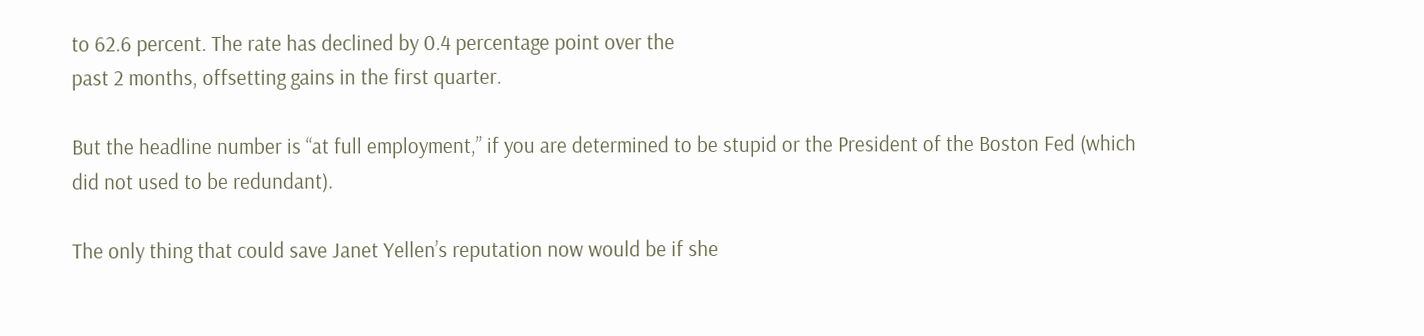to 62.6 percent. The rate has declined by 0.4 percentage point over the
past 2 months, offsetting gains in the first quarter.

But the headline number is “at full employment,” if you are determined to be stupid or the President of the Boston Fed (which did not used to be redundant).

The only thing that could save Janet Yellen’s reputation now would be if she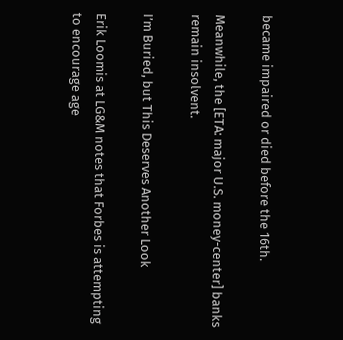became impaired or died before the 16th.

Meanwhile, the [ETA: major U.S. money-center] banks remain insolvent.

I’m Buried, but This Deserves Another Look

Erik Loomis at LG&M notes that Forbes is attempting to encourage age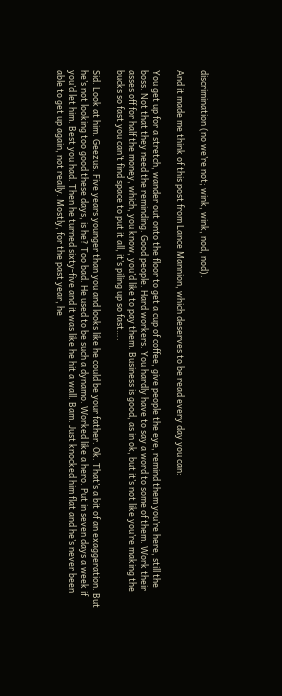discrimination (no we’re not; wink, wink, nod, nod).

And it made me think of this post from Lance Mannion, which deserves to be read every day you can:

You get up for a stretch, wander out onto the floor to get a cup of coffee, give people the eye, remind them you’re here, still the boss. Not that they need the reminding. Good people. Hard workers. You hardly have to say a word to some of them. Work their asses off for half the money, which, you know, you’d like to pay them. Business is good, as in ok, but it’s not like you’re making the bucks so fast you can’t find space to put it all, it’s piling up so fast….

Sid. Look at him. Geezus. Five years younger than you and looks like he could be your father. Ok. That’s a bit of an exaggeration. But he’s not looking too good these days, is he? Too bad. He used to be such a dynamo. Worked like a hero. Put in seven days a week if you’d let him. Best you had. Then he turned sixty-five and it was like he hit a wall. Bam. Just knocked him flat and he’s never been able to get up again, not really. Mostly, for the past year, he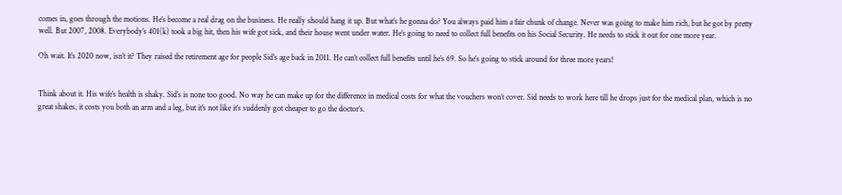comes in, goes through the motions. He’s become a real drag on the business. He really should hang it up. But what’s he gonna do? You always paid him a fair chunk of change. Never was going to make him rich, but he got by pretty well. But 2007, 2008. Everybody’s 401(k) took a big hit, then his wife got sick, and their house went under water. He’s going to need to collect full benefits on his Social Security. He needs to stick it out for one more year.

Oh wait. It’s 2020 now, isn’t it? They raised the retirement age for people Sid’s age back in 2011. He can’t collect full benefits until he’s 69. So he’s going to stick around for three more years!


Think about it. His wife’s health is shaky. Sid’s is none too good. No way he can make up for the difference in medical costs for what the vouchers won’t cover. Sid needs to work here till he drops just for the medical plan, which is no great shakes, it costs you both an arm and a leg, but it’s not like it’s suddenly got cheaper to go the doctor’s.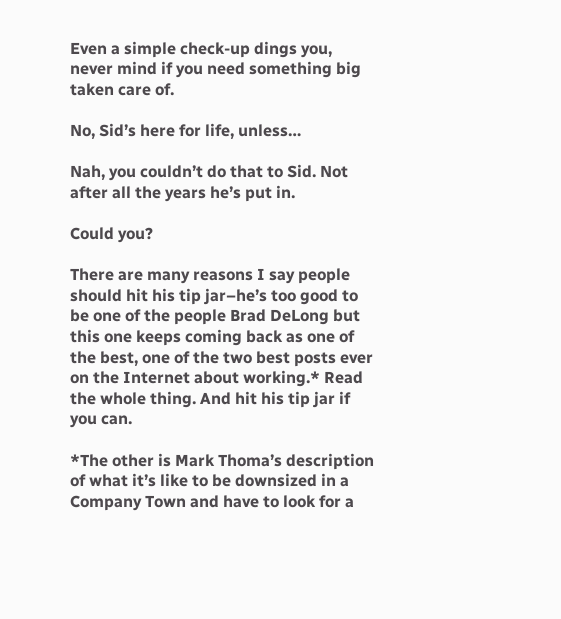Even a simple check-up dings you, never mind if you need something big taken care of.

No, Sid’s here for life, unless…

Nah, you couldn’t do that to Sid. Not after all the years he’s put in.

Could you?

There are many reasons I say people should hit his tip jar–he’s too good to be one of the people Brad DeLong but this one keeps coming back as one of the best, one of the two best posts ever on the Internet about working.* Read the whole thing. And hit his tip jar if you can.

*The other is Mark Thoma’s description of what it’s like to be downsized in a Company Town and have to look for a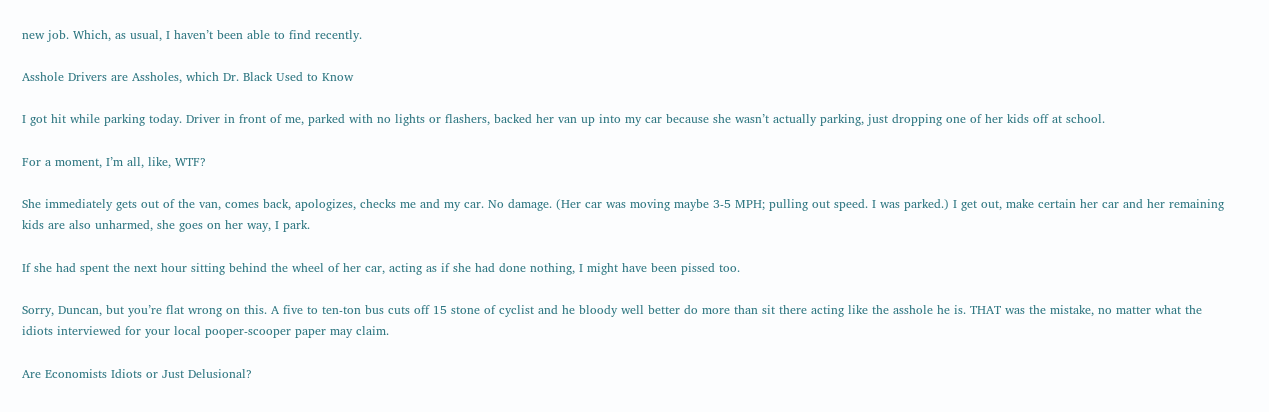new job. Which, as usual, I haven’t been able to find recently.

Asshole Drivers are Assholes, which Dr. Black Used to Know

I got hit while parking today. Driver in front of me, parked with no lights or flashers, backed her van up into my car because she wasn’t actually parking, just dropping one of her kids off at school.

For a moment, I’m all, like, WTF?

She immediately gets out of the van, comes back, apologizes, checks me and my car. No damage. (Her car was moving maybe 3-5 MPH; pulling out speed. I was parked.) I get out, make certain her car and her remaining kids are also unharmed, she goes on her way, I park.

If she had spent the next hour sitting behind the wheel of her car, acting as if she had done nothing, I might have been pissed too.

Sorry, Duncan, but you’re flat wrong on this. A five to ten-ton bus cuts off 15 stone of cyclist and he bloody well better do more than sit there acting like the asshole he is. THAT was the mistake, no matter what the idiots interviewed for your local pooper-scooper paper may claim.

Are Economists Idiots or Just Delusional?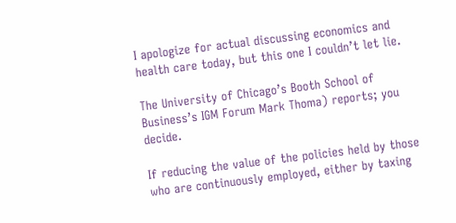I apologize for actual discussing economics and health care today, but this one I couldn’t let lie.

The University of Chicago’s Booth School of Business’s IGM Forum Mark Thoma) reports; you decide.

If reducing the value of the policies held by those who are continuously employed, either by taxing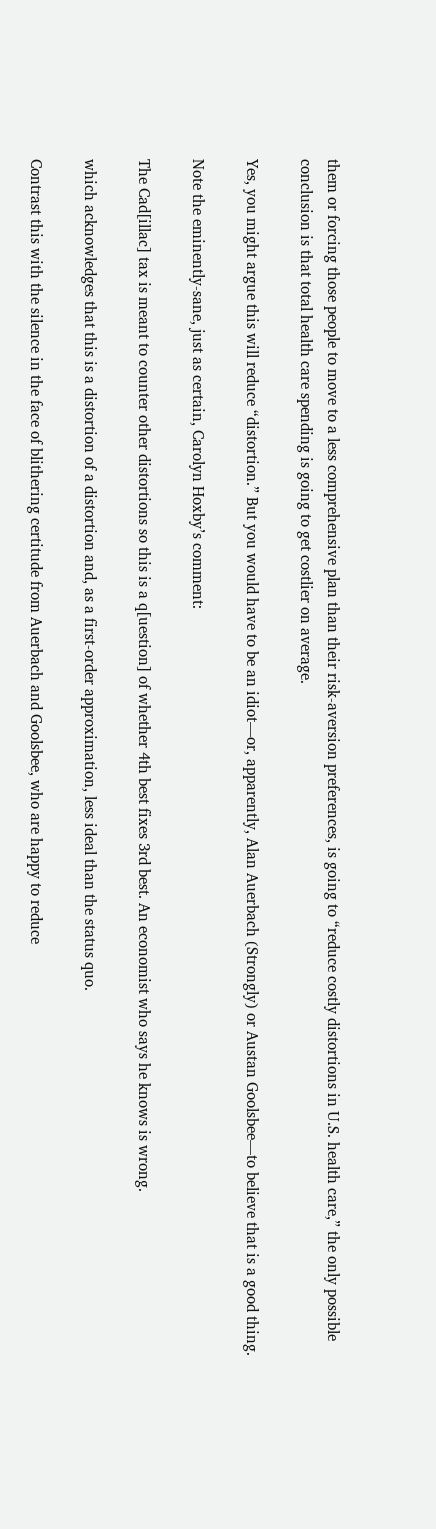them or forcing those people to move to a less comprehensive plan than their risk-aversion preferences, is going to “reduce costly distortions in U.S. health care,” the only possible conclusion is that total health care spending is going to get costlier on average.

Yes, you might argue this will reduce “distortion.” But you would have to be an idiot—or, apparently, Alan Auerbach (Strongly) or Austan Goolsbee—to believe that is a good thing.

Note the eminently-sane, just as certain, Carolyn Hoxby’s comment:

The Cad[illac] tax is meant to counter other distortions so this is a q[uestion] of whether 4th best fixes 3rd best. An economist who says he knows is wrong.

which acknowledges that this is a distortion of a distortion and, as a first-order approximation, less ideal than the status quo.

Contrast this with the silence in the face of blithering certitude from Auerbach and Goolsbee, who are happy to reduce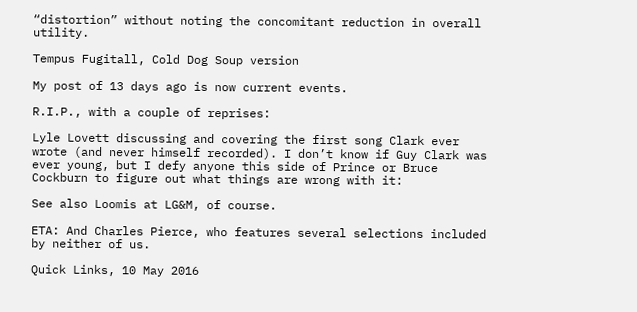“distortion” without noting the concomitant reduction in overall utility.

Tempus Fugitall, Cold Dog Soup version

My post of 13 days ago is now current events.

R.I.P., with a couple of reprises:

Lyle Lovett discussing and covering the first song Clark ever wrote (and never himself recorded). I don’t know if Guy Clark was ever young, but I defy anyone this side of Prince or Bruce Cockburn to figure out what things are wrong with it:

See also Loomis at LG&M, of course.

ETA: And Charles Pierce, who features several selections included by neither of us.

Quick Links, 10 May 2016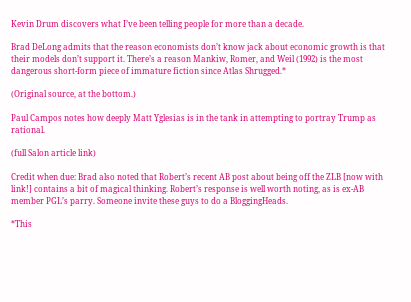Kevin Drum discovers what I’ve been telling people for more than a decade.

Brad DeLong admits that the reason economists don’t know jack about economic growth is that their models don’t support it. There’s a reason Mankiw, Romer, and Weil (1992) is the most dangerous short-form piece of immature fiction since Atlas Shrugged.*

(Original source, at the bottom.)

Paul Campos notes how deeply Matt Yglesias is in the tank in attempting to portray Trump as rational.

(full Salon article link)

Credit when due: Brad also noted that Robert’s recent AB post about being off the ZLB [now with link!] contains a bit of magical thinking. Robert’s response is well worth noting, as is ex-AB member PGL’s parry. Someone invite these guys to do a BloggingHeads.

*This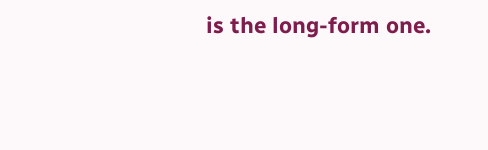is the long-form one.